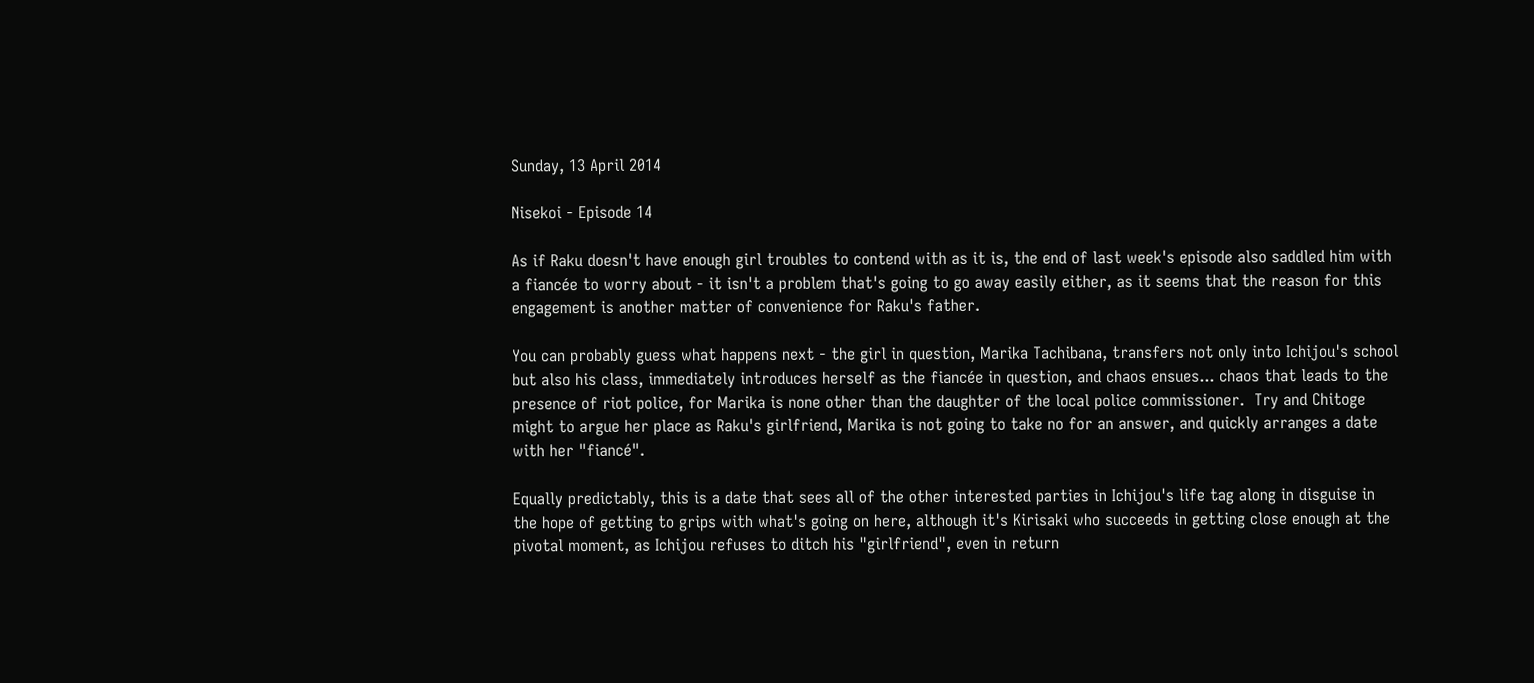Sunday, 13 April 2014

Nisekoi - Episode 14

As if Raku doesn't have enough girl troubles to contend with as it is, the end of last week's episode also saddled him with a fiancée to worry about - it isn't a problem that's going to go away easily either, as it seems that the reason for this engagement is another matter of convenience for Raku's father.

You can probably guess what happens next - the girl in question, Marika Tachibana, transfers not only into Ichijou's school but also his class, immediately introduces herself as the fiancée in question, and chaos ensues... chaos that leads to the presence of riot police, for Marika is none other than the daughter of the local police commissioner.  Try and Chitoge might to argue her place as Raku's girlfriend, Marika is not going to take no for an answer, and quickly arranges a date with her "fiancé".

Equally predictably, this is a date that sees all of the other interested parties in Ichijou's life tag along in disguise in the hope of getting to grips with what's going on here, although it's Kirisaki who succeeds in getting close enough at the pivotal moment, as Ichijou refuses to ditch his "girlfriend", even in return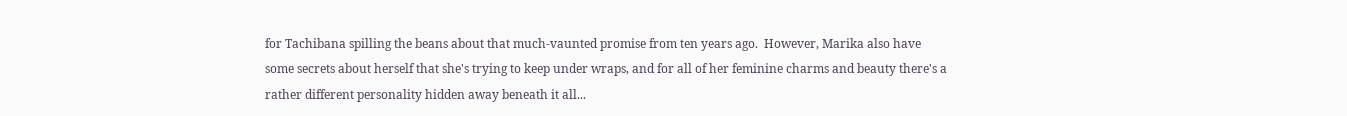for Tachibana spilling the beans about that much-vaunted promise from ten years ago.  However, Marika also have some secrets about herself that she's trying to keep under wraps, and for all of her feminine charms and beauty there's a rather different personality hidden away beneath it all...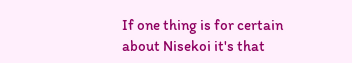If one thing is for certain about Nisekoi it's that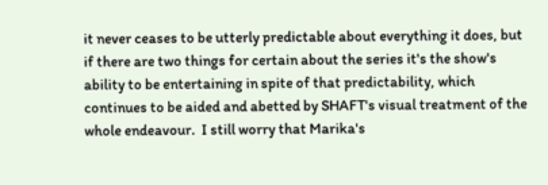it never ceases to be utterly predictable about everything it does, but if there are two things for certain about the series it's the show's ability to be entertaining in spite of that predictability, which continues to be aided and abetted by SHAFT's visual treatment of the whole endeavour.  I still worry that Marika's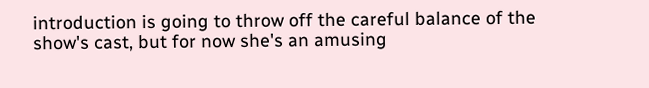introduction is going to throw off the careful balance of the show's cast, but for now she's an amusing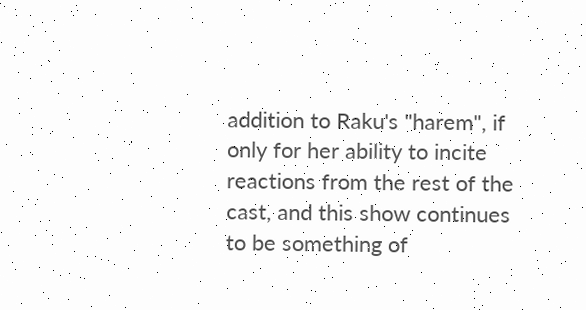addition to Raku's "harem", if only for her ability to incite reactions from the rest of the cast, and this show continues to be something of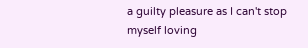a guilty pleasure as I can't stop myself loving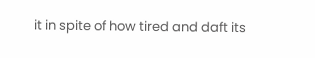it in spite of how tired and daft its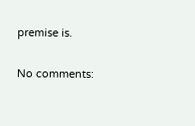premise is.

No comments: